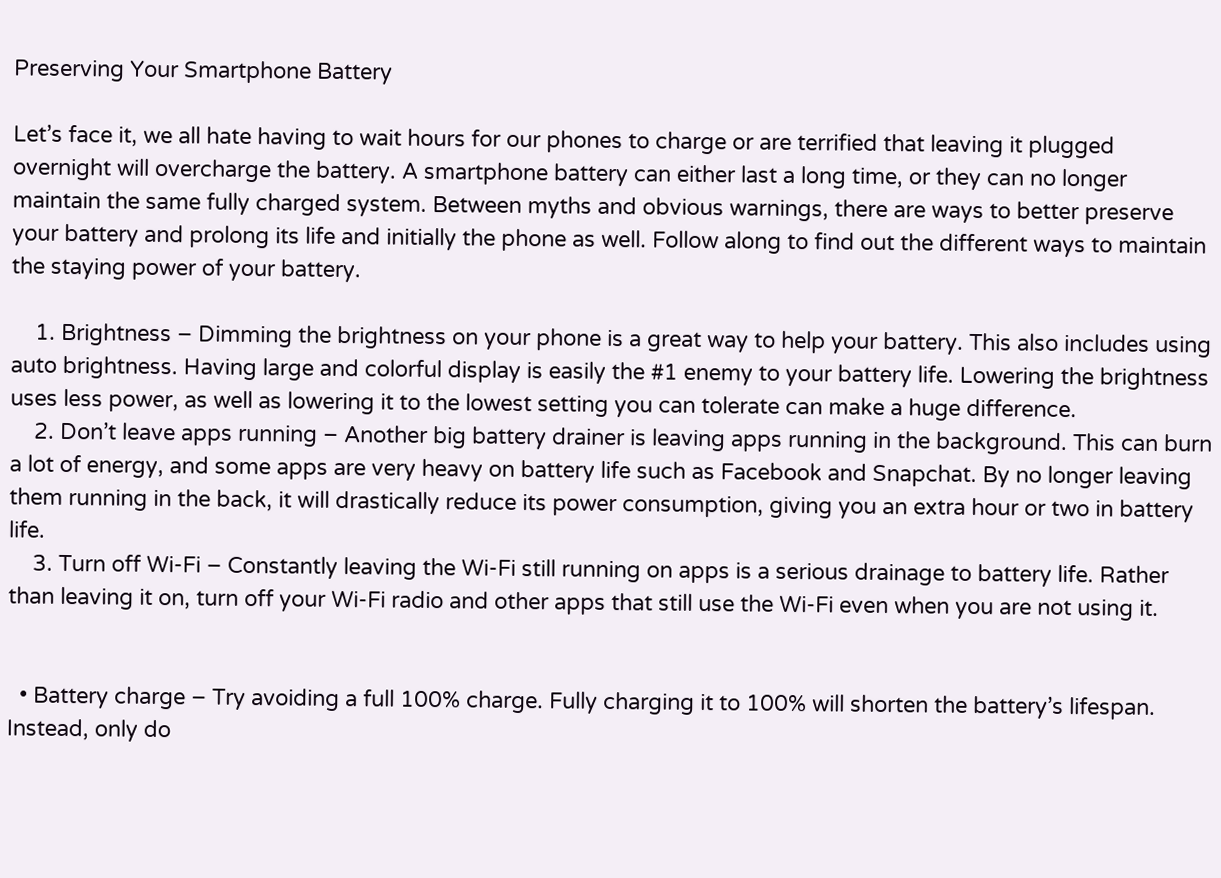Preserving Your Smartphone Battery

Let’s face it, we all hate having to wait hours for our phones to charge or are terrified that leaving it plugged overnight will overcharge the battery. A smartphone battery can either last a long time, or they can no longer maintain the same fully charged system. Between myths and obvious warnings, there are ways to better preserve your battery and prolong its life and initially the phone as well. Follow along to find out the different ways to maintain the staying power of your battery.

    1. Brightness – Dimming the brightness on your phone is a great way to help your battery. This also includes using auto brightness. Having large and colorful display is easily the #1 enemy to your battery life. Lowering the brightness uses less power, as well as lowering it to the lowest setting you can tolerate can make a huge difference.
    2. Don’t leave apps running – Another big battery drainer is leaving apps running in the background. This can burn a lot of energy, and some apps are very heavy on battery life such as Facebook and Snapchat. By no longer leaving them running in the back, it will drastically reduce its power consumption, giving you an extra hour or two in battery life.
    3. Turn off Wi-Fi – Constantly leaving the Wi-Fi still running on apps is a serious drainage to battery life. Rather than leaving it on, turn off your Wi-Fi radio and other apps that still use the Wi-Fi even when you are not using it.


  • Battery charge – Try avoiding a full 100% charge. Fully charging it to 100% will shorten the battery’s lifespan. Instead, only do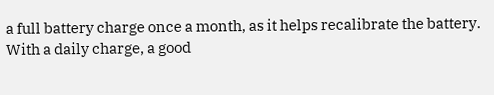a full battery charge once a month, as it helps recalibrate the battery. With a daily charge, a good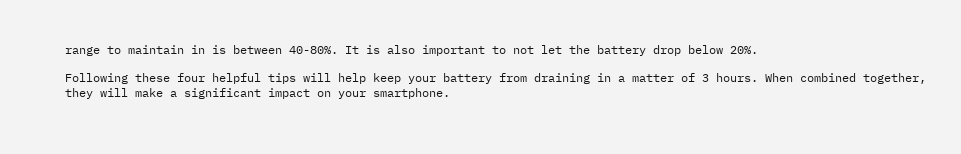range to maintain in is between 40-80%. It is also important to not let the battery drop below 20%.

Following these four helpful tips will help keep your battery from draining in a matter of 3 hours. When combined together, they will make a significant impact on your smartphone.